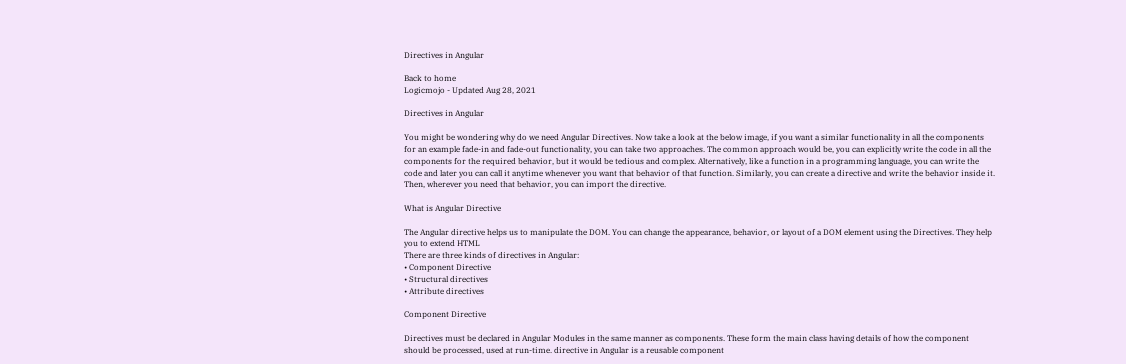Directives in Angular

Back to home
Logicmojo - Updated Aug 28, 2021

Directives in Angular

You might be wondering why do we need Angular Directives. Now take a look at the below image, if you want a similar functionality in all the components for an example fade-in and fade-out functionality, you can take two approaches. The common approach would be, you can explicitly write the code in all the components for the required behavior, but it would be tedious and complex. Alternatively, like a function in a programming language, you can write the code and later you can call it anytime whenever you want that behavior of that function. Similarly, you can create a directive and write the behavior inside it. Then, wherever you need that behavior, you can import the directive.

What is Angular Directive

The Angular directive helps us to manipulate the DOM. You can change the appearance, behavior, or layout of a DOM element using the Directives. They help you to extend HTML
There are three kinds of directives in Angular:
• Component Directive
• Structural directives
• Attribute directives

Component Directive

Directives must be declared in Angular Modules in the same manner as components. These form the main class having details of how the component should be processed, used at run-time. directive in Angular is a reusable component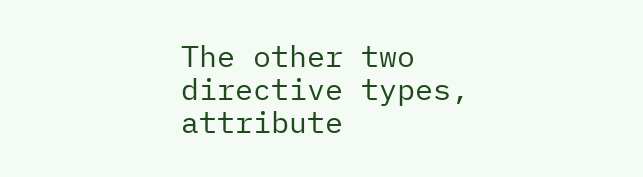The other two directive types, attribute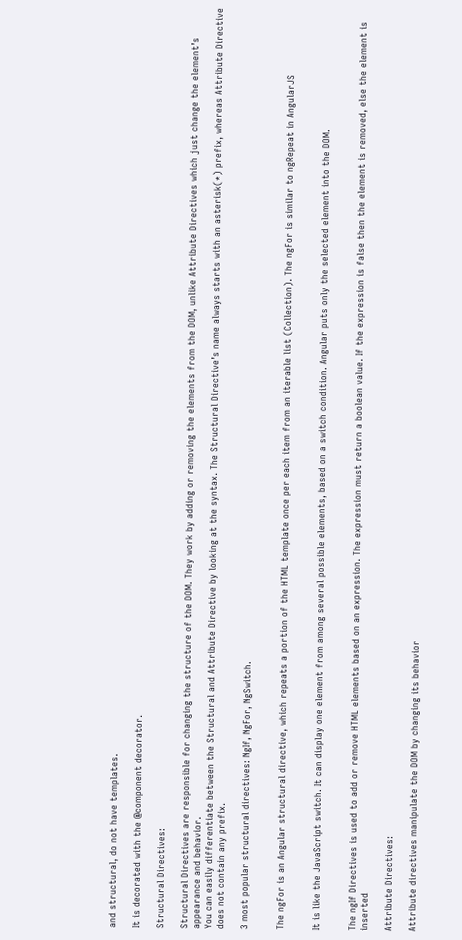and structural, do not have templates.

It is decorated with the @component decorator.

Structural Directives:

Structural Directives are responsible for changing the structure of the DOM. They work by adding or removing the elements from the DOM, unlike Attribute Directives which just change the element’s appearance and behavior.
You can easily differentiate between the Structural and Attribute Directive by looking at the syntax. The Structural Directive’s name always starts with an asterisk(*) prefix, whereas Attribute Directive does not contain any prefix.

3 most popular structural directives: NgIf, NgFor, NgSwitch.


The ngFor is an Angular structural directive, which repeats a portion of the HTML template once per each item from an iterable list (Collection). The ngFor is similar to ngRepeat in AngularJS


It is like the JavaScript switch. It can display one element from among several possible elements, based on a switch condition. Angular puts only the selected element into the DOM.


The ngIf Directives is used to add or remove HTML elements based on an expression. The expression must return a boolean value. If the expression is false then the element is removed, else the element is inserted

Attribute Directives:

Attribute directives manipulate the DOM by changing its behavior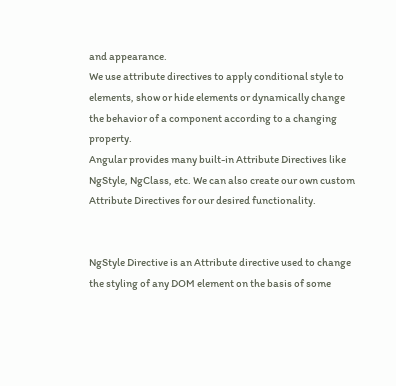and appearance.
We use attribute directives to apply conditional style to elements, show or hide elements or dynamically change the behavior of a component according to a changing property.
Angular provides many built-in Attribute Directives like NgStyle, NgClass, etc. We can also create our own custom Attribute Directives for our desired functionality.


NgStyle Directive is an Attribute directive used to change the styling of any DOM element on the basis of some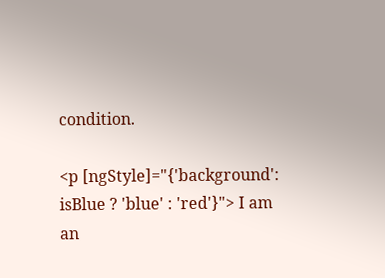condition.

<p [ngStyle]="{'background': isBlue ? 'blue' : 'red'}"> I am an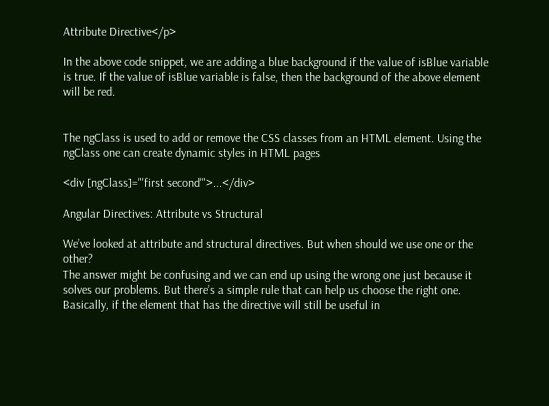Attribute Directive</p>

In the above code snippet, we are adding a blue background if the value of isBlue variable is true. If the value of isBlue variable is false, then the background of the above element will be red.


The ngClass is used to add or remove the CSS classes from an HTML element. Using the ngClass one can create dynamic styles in HTML pages

<div [ngClass]="'first second'">...</div>

Angular Directives: Attribute vs Structural

We’ve looked at attribute and structural directives. But when should we use one or the other?
The answer might be confusing and we can end up using the wrong one just because it solves our problems. But there’s a simple rule that can help us choose the right one. Basically, if the element that has the directive will still be useful in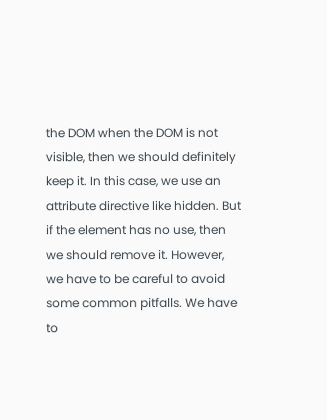the DOM when the DOM is not visible, then we should definitely keep it. In this case, we use an attribute directive like hidden. But if the element has no use, then we should remove it. However, we have to be careful to avoid some common pitfalls. We have to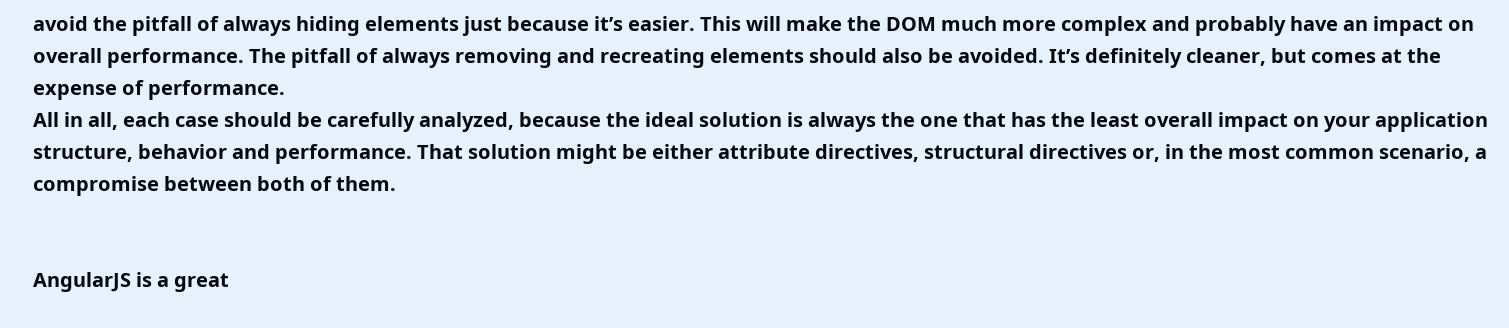avoid the pitfall of always hiding elements just because it’s easier. This will make the DOM much more complex and probably have an impact on overall performance. The pitfall of always removing and recreating elements should also be avoided. It’s definitely cleaner, but comes at the expense of performance.
All in all, each case should be carefully analyzed, because the ideal solution is always the one that has the least overall impact on your application structure, behavior and performance. That solution might be either attribute directives, structural directives or, in the most common scenario, a compromise between both of them.


AngularJS is a great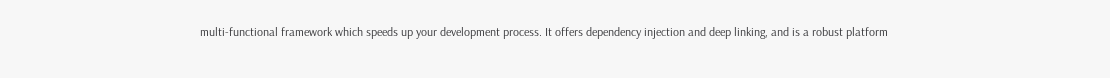multi-functional framework which speeds up your development process. It offers dependency injection and deep linking, and is a robust platform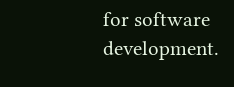for software development.